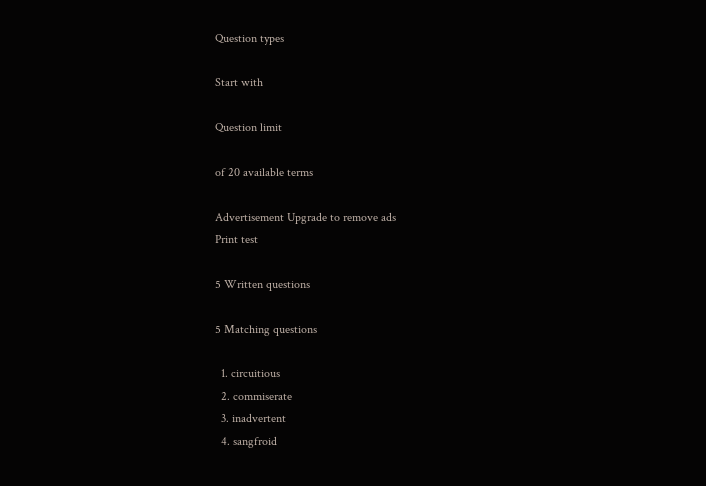Question types

Start with

Question limit

of 20 available terms

Advertisement Upgrade to remove ads
Print test

5 Written questions

5 Matching questions

  1. circuitious
  2. commiserate
  3. inadvertent
  4. sangfroid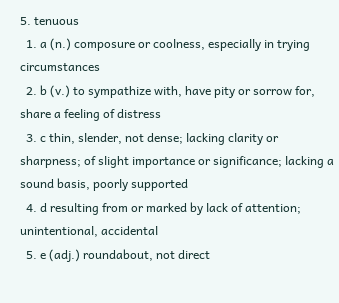5. tenuous
  1. a (n.) composure or coolness, especially in trying circumstances
  2. b (v.) to sympathize with, have pity or sorrow for, share a feeling of distress
  3. c thin, slender, not dense; lacking clarity or sharpness; of slight importance or significance; lacking a sound basis, poorly supported
  4. d resulting from or marked by lack of attention; unintentional, accidental
  5. e (adj.) roundabout, not direct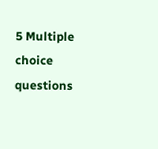5 Multiple choice questions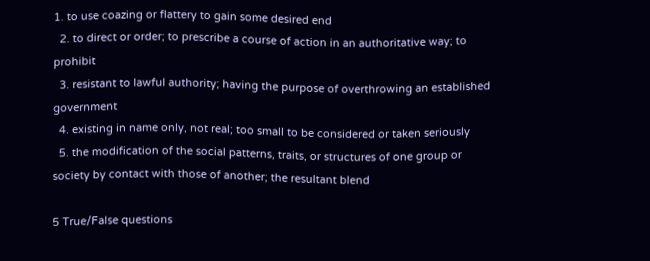1. to use coazing or flattery to gain some desired end
  2. to direct or order; to prescribe a course of action in an authoritative way; to prohibit
  3. resistant to lawful authority; having the purpose of overthrowing an established government
  4. existing in name only, not real; too small to be considered or taken seriously
  5. the modification of the social patterns, traits, or structures of one group or society by contact with those of another; the resultant blend

5 True/False questions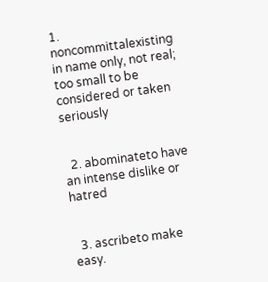1. noncommittalexisting in name only, not real; too small to be considered or taken seriously


  2. abominateto have an intense dislike or hatred


  3. ascribeto make easy.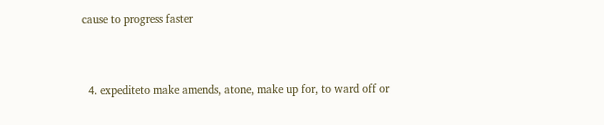cause to progress faster


  4. expediteto make amends, atone, make up for, to ward off or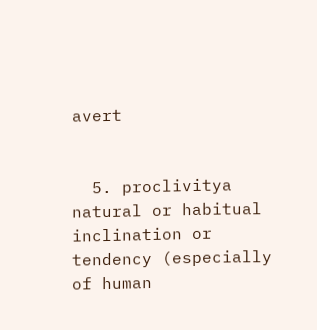avert


  5. proclivitya natural or habitual inclination or tendency (especially of human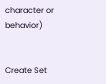character or behavior)


Create Set